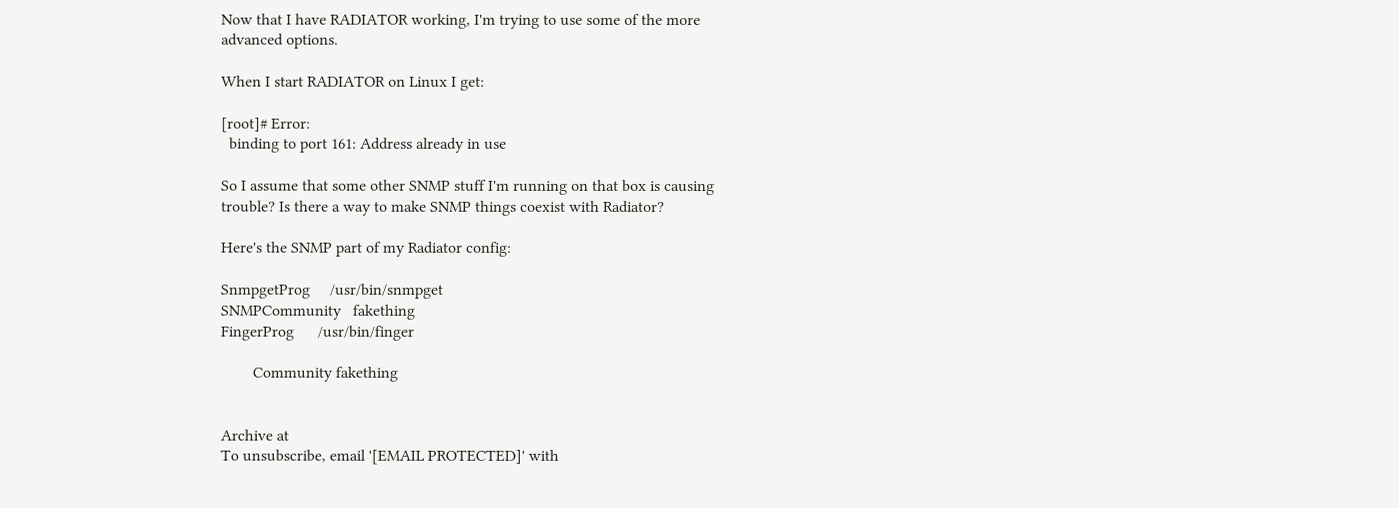Now that I have RADIATOR working, I'm trying to use some of the more
advanced options.

When I start RADIATOR on Linux I get:

[root]# Error:
  binding to port 161: Address already in use

So I assume that some other SNMP stuff I'm running on that box is causing
trouble? Is there a way to make SNMP things coexist with Radiator?

Here's the SNMP part of my Radiator config:

SnmpgetProg     /usr/bin/snmpget
SNMPCommunity   fakething
FingerProg      /usr/bin/finger

        Community fakething


Archive at
To unsubscribe, email '[EMAIL PROTECTED]' with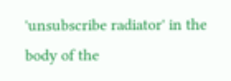'unsubscribe radiator' in the body of the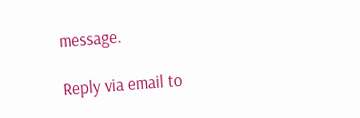message.

Reply via email to